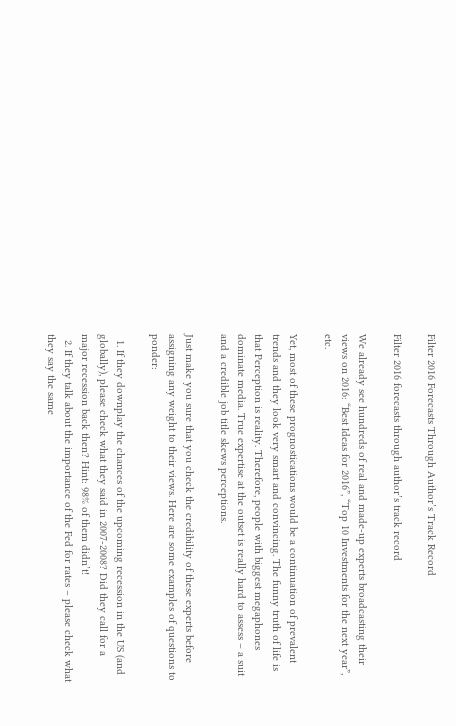Filter 2016 Forecasts Through Author’s Track Record

Filter 2016 forecasts through author’s track record

We already see hundreds of real and made-up experts broadcasting their views on 2016: “Best Ideas for 2016”, “Top 10 Investments for the next year”, etc.

Yet, most of these prognostications would be a continuation of prevalent trends and they look very smart and convincing. The funny truth of life is that Perception is reality. Therefore, people with biggest megaphones dominate media. True expertise at the outset is really hard to assess – a suit and a credible job title skews perceptions.

Just make you sure that you check the credibility of these experts before assigning any weight to their views. Here are some examples of questions to ponder:

  1. If they downplay the chances of the upcoming recession in the US (and globally), please check what they said in 2007-2008? Did they call for a major recession back then? Hint: 98% of them didn’t!
  2. If they talk about the importance of the Fed for rates – please check what they say the same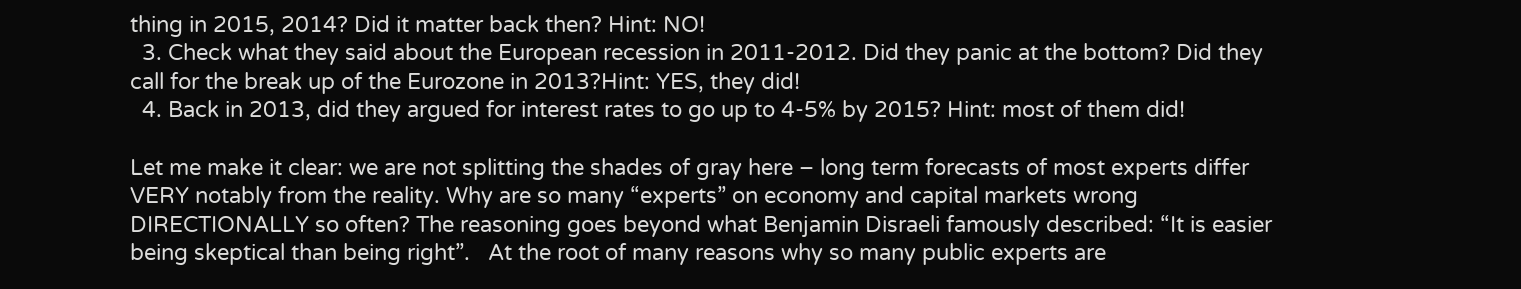thing in 2015, 2014? Did it matter back then? Hint: NO!
  3. Check what they said about the European recession in 2011-2012. Did they panic at the bottom? Did they call for the break up of the Eurozone in 2013?Hint: YES, they did!
  4. Back in 2013, did they argued for interest rates to go up to 4-5% by 2015? Hint: most of them did!

Let me make it clear: we are not splitting the shades of gray here – long term forecasts of most experts differ VERY notably from the reality. Why are so many “experts” on economy and capital markets wrong DIRECTIONALLY so often? The reasoning goes beyond what Benjamin Disraeli famously described: “It is easier being skeptical than being right”.   At the root of many reasons why so many public experts are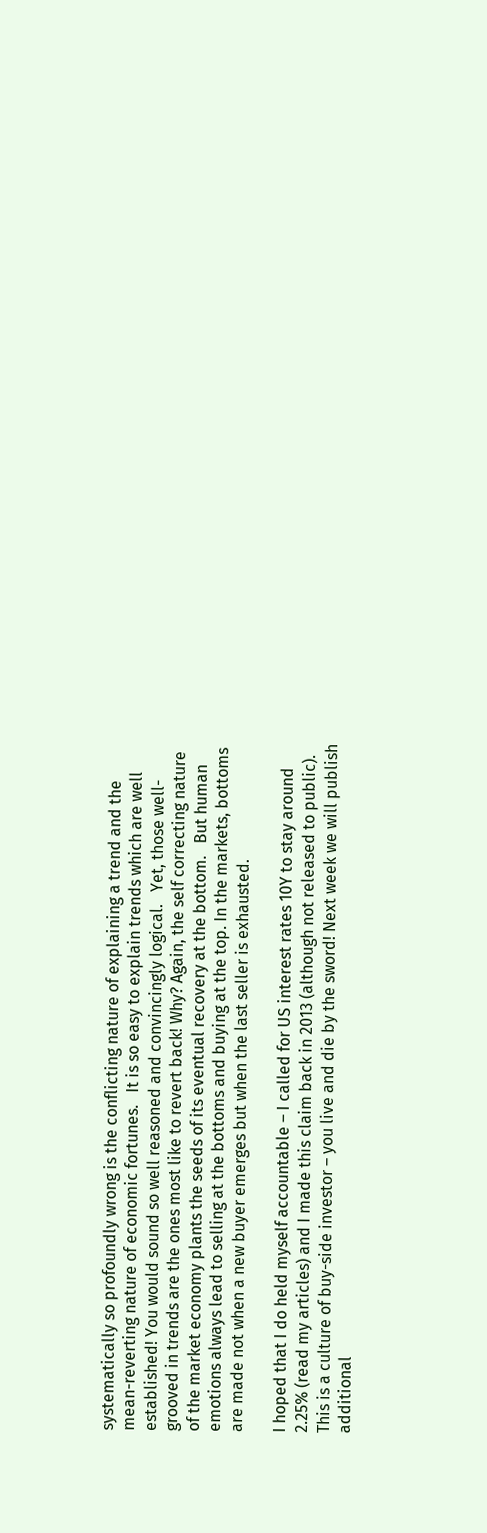systematically so profoundly wrong is the conflicting nature of explaining a trend and the mean-reverting nature of economic fortunes.   It is so easy to explain trends which are well established! You would sound so well reasoned and convincingly logical.   Yet, those well-grooved in trends are the ones most like to revert back! Why? Again, the self correcting nature of the market economy plants the seeds of its eventual recovery at the bottom.   But human emotions always lead to selling at the bottoms and buying at the top. In the markets, bottoms are made not when a new buyer emerges but when the last seller is exhausted.

I hoped that I do held myself accountable – I called for US interest rates 10Y to stay around 2.25% (read my articles) and I made this claim back in 2013 (although not released to public).   This is a culture of buy-side investor – you live and die by the sword! Next week we will publish additional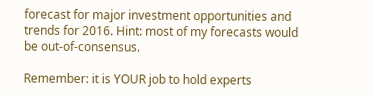forecast for major investment opportunities and trends for 2016. Hint: most of my forecasts would be out-of-consensus.

Remember: it is YOUR job to hold experts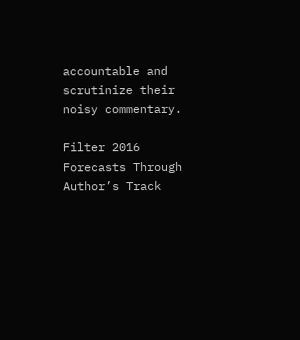accountable and scrutinize their noisy commentary.

Filter 2016 Forecasts Through Author’s Track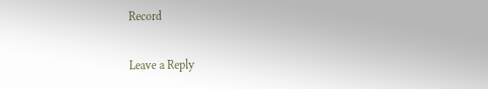Record

Leave a Reply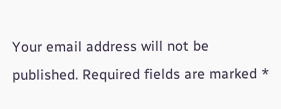Your email address will not be published. Required fields are marked *